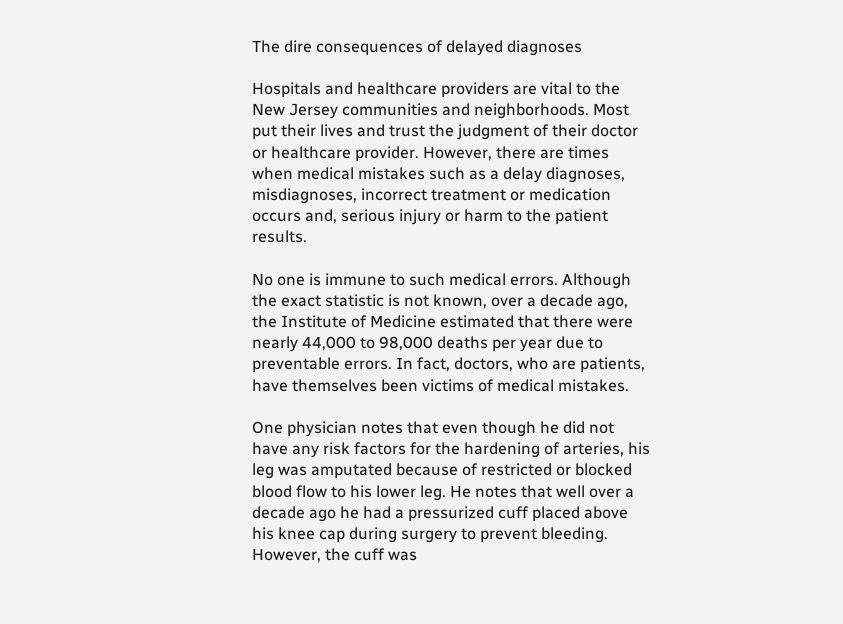The dire consequences of delayed diagnoses

Hospitals and healthcare providers are vital to the New Jersey communities and neighborhoods. Most put their lives and trust the judgment of their doctor or healthcare provider. However, there are times when medical mistakes such as a delay diagnoses, misdiagnoses, incorrect treatment or medication occurs and, serious injury or harm to the patient results.

No one is immune to such medical errors. Although the exact statistic is not known, over a decade ago, the Institute of Medicine estimated that there were nearly 44,000 to 98,000 deaths per year due to preventable errors. In fact, doctors, who are patients, have themselves been victims of medical mistakes.

One physician notes that even though he did not have any risk factors for the hardening of arteries, his leg was amputated because of restricted or blocked blood flow to his lower leg. He notes that well over a decade ago he had a pressurized cuff placed above his knee cap during surgery to prevent bleeding. However, the cuff was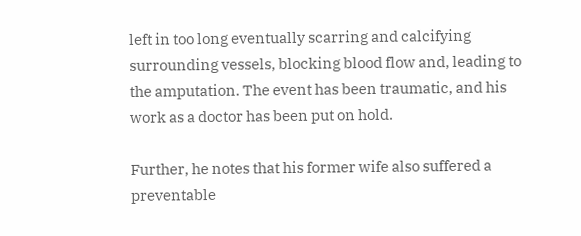left in too long eventually scarring and calcifying surrounding vessels, blocking blood flow and, leading to the amputation. The event has been traumatic, and his work as a doctor has been put on hold.

Further, he notes that his former wife also suffered a preventable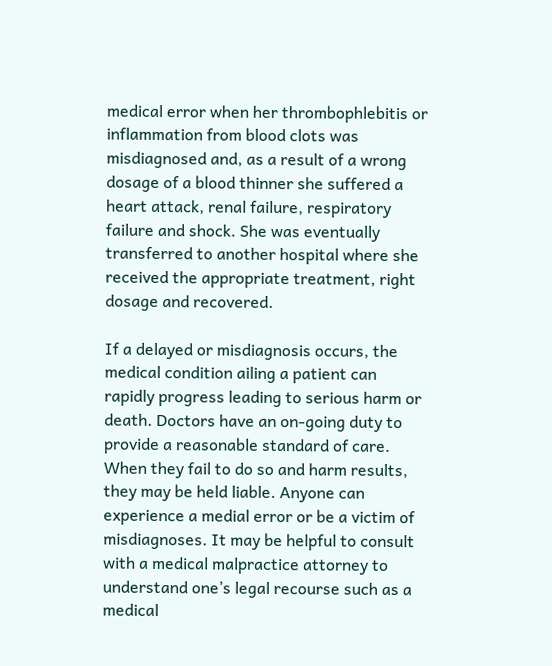medical error when her thrombophlebitis or inflammation from blood clots was misdiagnosed and, as a result of a wrong dosage of a blood thinner she suffered a heart attack, renal failure, respiratory failure and shock. She was eventually transferred to another hospital where she received the appropriate treatment, right dosage and recovered.

If a delayed or misdiagnosis occurs, the medical condition ailing a patient can rapidly progress leading to serious harm or death. Doctors have an on-going duty to provide a reasonable standard of care. When they fail to do so and harm results, they may be held liable. Anyone can experience a medial error or be a victim of misdiagnoses. It may be helpful to consult with a medical malpractice attorney to understand one’s legal recourse such as a medical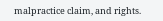malpractice claim, and rights.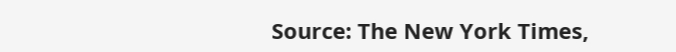Source: The New York Times,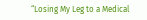“Losing My Leg to a Medical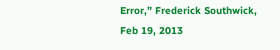Error,” Frederick Southwick, Feb 19, 2013